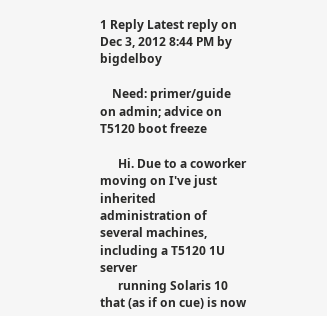1 Reply Latest reply on Dec 3, 2012 8:44 PM by bigdelboy

    Need: primer/guide on admin; advice on T5120 boot freeze

      Hi. Due to a coworker moving on I've just inherited administration of several machines, including a T5120 1U server
      running Solaris 10 that (as if on cue) is now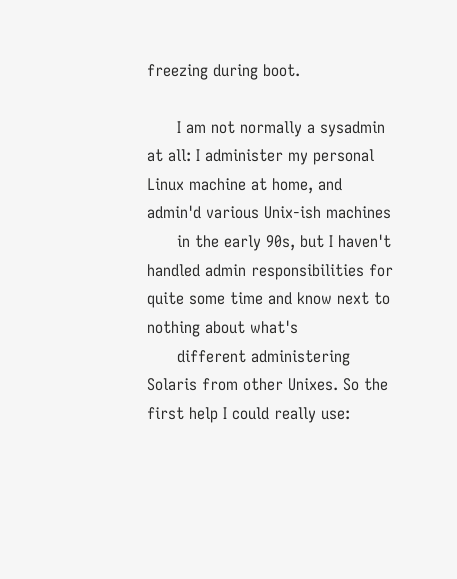freezing during boot.

      I am not normally a sysadmin at all: I administer my personal Linux machine at home, and admin'd various Unix-ish machines
      in the early 90s, but I haven't handled admin responsibilities for quite some time and know next to nothing about what's
      different administering Solaris from other Unixes. So the first help I could really use: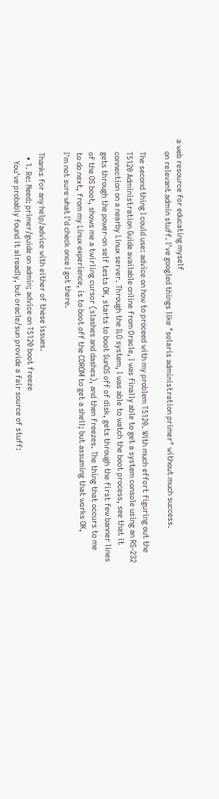a web resource for educating myself
      on relevant admin stuff. I've googled things like "solaris administration primer" without much success.

      The second thing I could use: advice on how to proceed with my problem T5120. With much effort figuring out the
      T5120 Administration Guide available online from Oracle, I was finally able to get a system console using an RS-232
      connection on a nearby Linux server. Through the ILO system, I was able to watch the boot process, see that it
      gets through the power-on self tests OK, starts to boot SunOS off of disk, gets through the first few banner lines
      of the OS boot, shows me a twirling cursor (slashes and dashes), and then freezes. The thing that occurs to me
      to do next, from my Linux experience, is to boot off the CDROM to get a shell; but assuming that works OK,
      I'm not sure what I'd check once I got there.

      Thanks for any help/advice with either of these issues.
        • 1. Re: Need: primer/guide on admin; advice on T5120 boot freeze
          You've probably found it alreadly, but oracle/sun provide a fair source of stuff: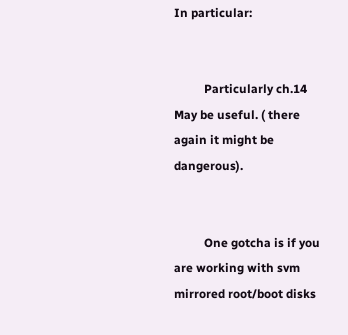In particular:


          Particularly ch.14 May be useful. ( there again it might be dangerous).


          One gotcha is if you are working with svm mirrored root/boot disks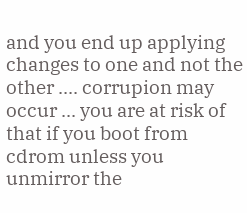and you end up applying changes to one and not the other .... corrupion may occur ... you are at risk of that if you boot from cdrom unless you unmirror the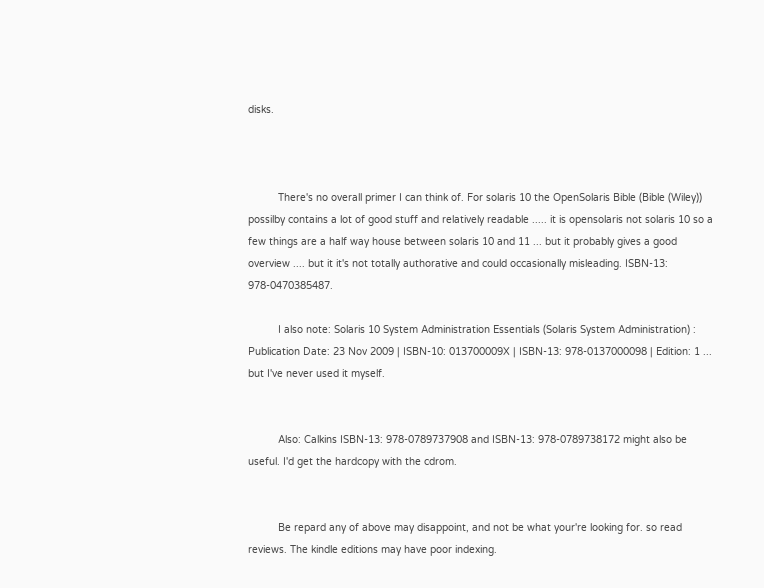disks.



          There's no overall primer I can think of. For solaris 10 the OpenSolaris Bible (Bible (Wiley)) possilby contains a lot of good stuff and relatively readable ..... it is opensolaris not solaris 10 so a few things are a half way house between solaris 10 and 11 ... but it probably gives a good overview .... but it it's not totally authorative and could occasionally misleading. ISBN-13: 978-0470385487.

          I also note: Solaris 10 System Administration Essentials (Solaris System Administration) : Publication Date: 23 Nov 2009 | ISBN-10: 013700009X | ISBN-13: 978-0137000098 | Edition: 1 ... but I've never used it myself.


          Also: Calkins ISBN-13: 978-0789737908 and ISBN-13: 978-0789738172 might also be useful. I'd get the hardcopy with the cdrom.


          Be repard any of above may disappoint, and not be what your're looking for. so read reviews. The kindle editions may have poor indexing.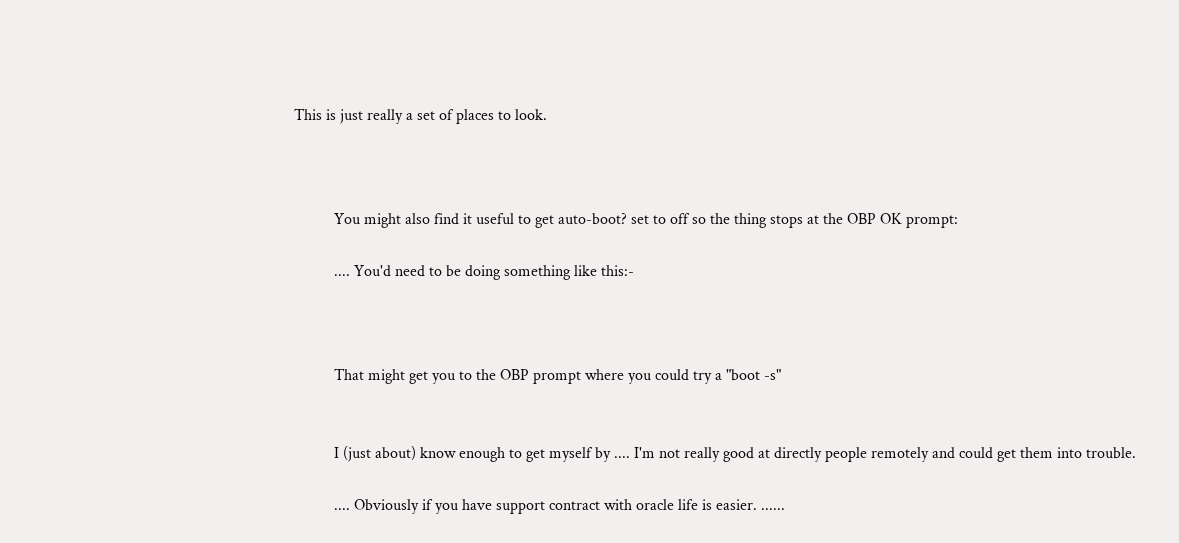This is just really a set of places to look.



          You might also find it useful to get auto-boot? set to off so the thing stops at the OBP OK prompt:

          .... You'd need to be doing something like this:-



          That might get you to the OBP prompt where you could try a "boot -s"


          I (just about) know enough to get myself by .... I'm not really good at directly people remotely and could get them into trouble.

          .... Obviously if you have support contract with oracle life is easier. ......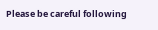Please be careful following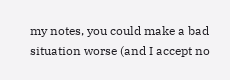my notes, you could make a bad situation worse (and I accept no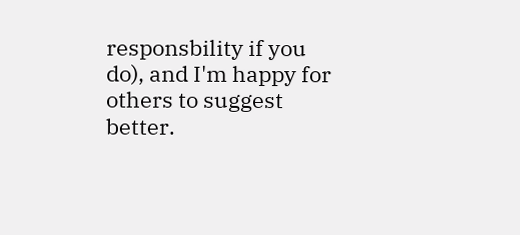responsbility if you do), and I'm happy for others to suggest better.